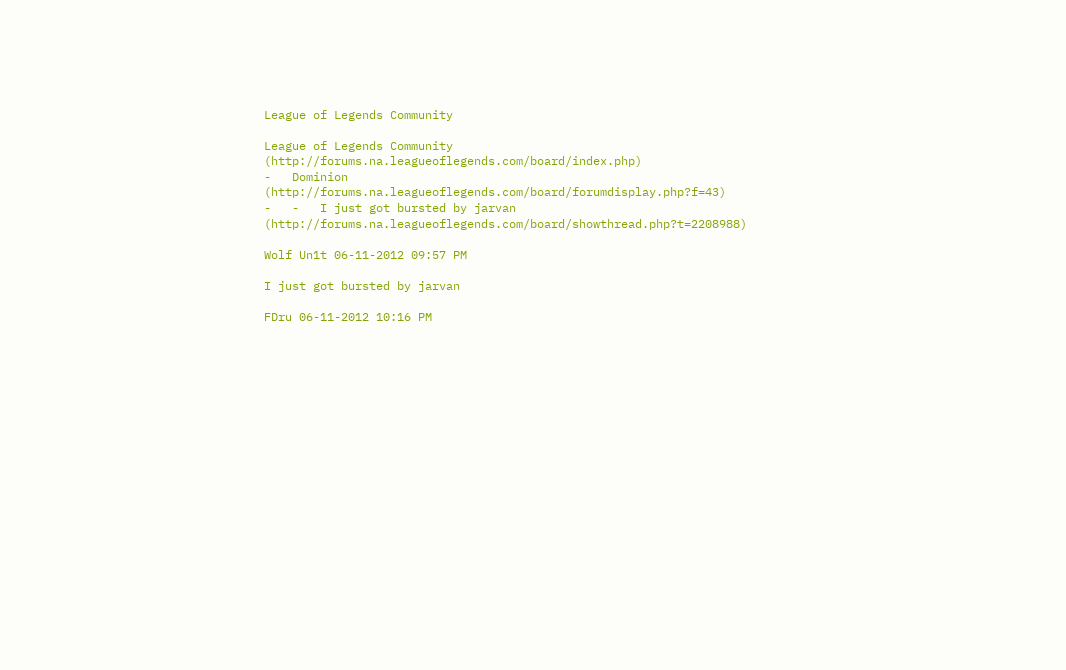League of Legends Community

League of Legends Community (http://forums.na.leagueoflegends.com/board/index.php)
-   Dominion (http://forums.na.leagueoflegends.com/board/forumdisplay.php?f=43)
-   -   I just got bursted by jarvan (http://forums.na.leagueoflegends.com/board/showthread.php?t=2208988)

Wolf Un1t 06-11-2012 09:57 PM

I just got bursted by jarvan

FDru 06-11-2012 10:16 PM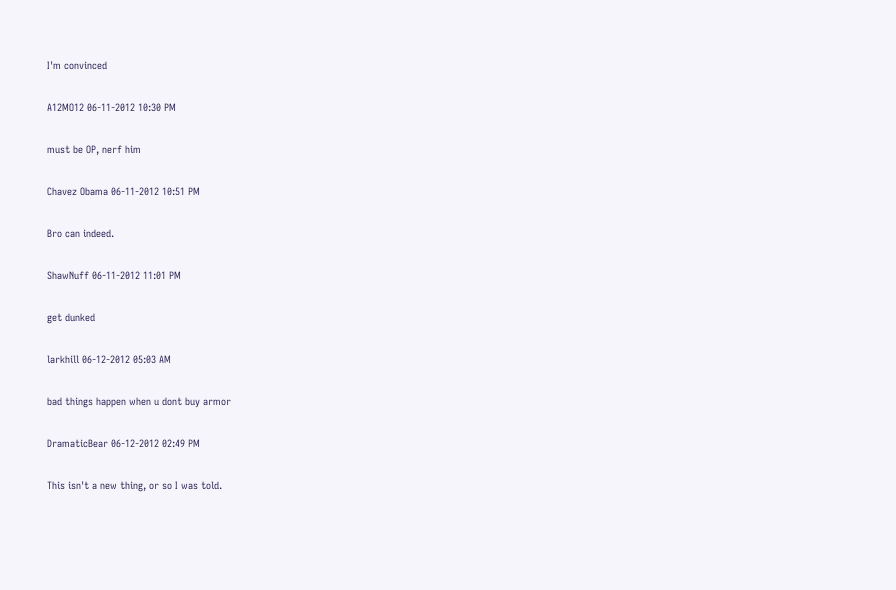I'm convinced

A12MO12 06-11-2012 10:30 PM

must be OP, nerf him

Chavez Obama 06-11-2012 10:51 PM

Bro can indeed.

ShawNuff 06-11-2012 11:01 PM

get dunked

larkhill 06-12-2012 05:03 AM

bad things happen when u dont buy armor

DramaticBear 06-12-2012 02:49 PM

This isn't a new thing, or so I was told.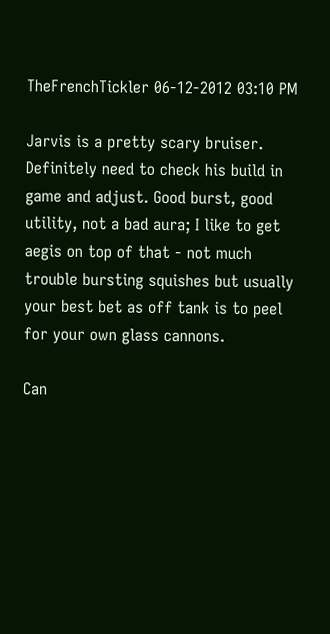TheFrenchTickler 06-12-2012 03:10 PM

Jarvis is a pretty scary bruiser. Definitely need to check his build in game and adjust. Good burst, good utility, not a bad aura; I like to get aegis on top of that - not much trouble bursting squishes but usually your best bet as off tank is to peel for your own glass cannons.

Can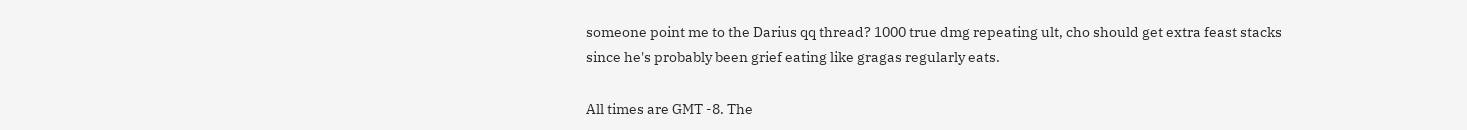someone point me to the Darius qq thread? 1000 true dmg repeating ult, cho should get extra feast stacks since he's probably been grief eating like gragas regularly eats.

All times are GMT -8. The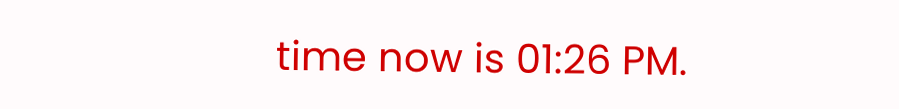time now is 01:26 PM.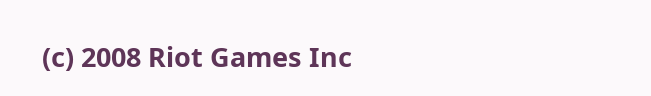(c) 2008 Riot Games Inc